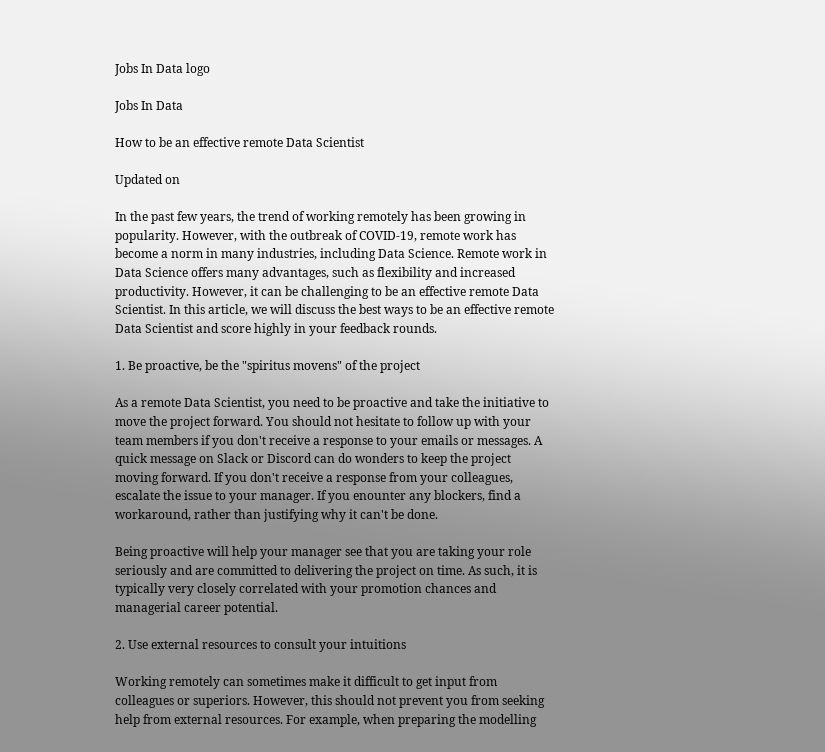Jobs In Data logo

Jobs In Data

How to be an effective remote Data Scientist

Updated on

In the past few years, the trend of working remotely has been growing in popularity. However, with the outbreak of COVID-19, remote work has become a norm in many industries, including Data Science. Remote work in Data Science offers many advantages, such as flexibility and increased productivity. However, it can be challenging to be an effective remote Data Scientist. In this article, we will discuss the best ways to be an effective remote Data Scientist and score highly in your feedback rounds.

1. Be proactive, be the "spiritus movens" of the project

As a remote Data Scientist, you need to be proactive and take the initiative to move the project forward. You should not hesitate to follow up with your team members if you don't receive a response to your emails or messages. A quick message on Slack or Discord can do wonders to keep the project moving forward. If you don't receive a response from your colleagues, escalate the issue to your manager. If you enounter any blockers, find a workaround, rather than justifying why it can't be done.

Being proactive will help your manager see that you are taking your role seriously and are committed to delivering the project on time. As such, it is typically very closely correlated with your promotion chances and managerial career potential.

2. Use external resources to consult your intuitions

Working remotely can sometimes make it difficult to get input from colleagues or superiors. However, this should not prevent you from seeking help from external resources. For example, when preparing the modelling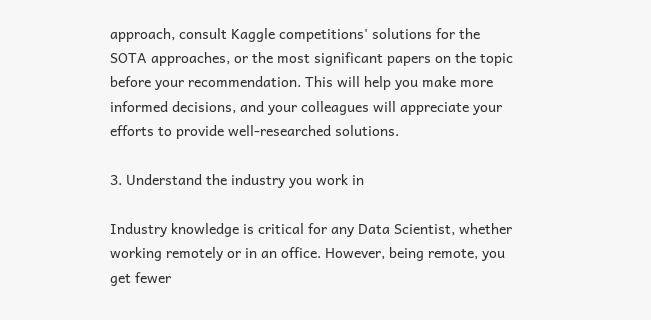approach, consult Kaggle competitions' solutions for the SOTA approaches, or the most significant papers on the topic before your recommendation. This will help you make more informed decisions, and your colleagues will appreciate your efforts to provide well-researched solutions.

3. Understand the industry you work in

Industry knowledge is critical for any Data Scientist, whether working remotely or in an office. However, being remote, you get fewer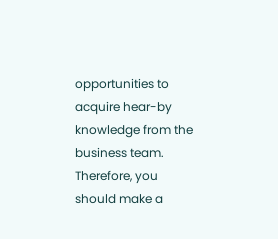opportunities to acquire hear-by knowledge from the business team. Therefore, you should make a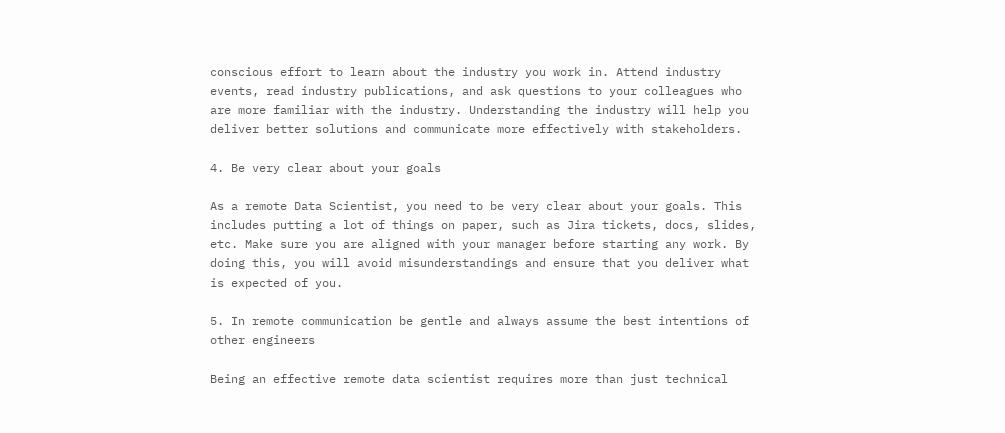conscious effort to learn about the industry you work in. Attend industry events, read industry publications, and ask questions to your colleagues who are more familiar with the industry. Understanding the industry will help you deliver better solutions and communicate more effectively with stakeholders.

4. Be very clear about your goals

As a remote Data Scientist, you need to be very clear about your goals. This includes putting a lot of things on paper, such as Jira tickets, docs, slides, etc. Make sure you are aligned with your manager before starting any work. By doing this, you will avoid misunderstandings and ensure that you deliver what is expected of you.

5. In remote communication be gentle and always assume the best intentions of other engineers

Being an effective remote data scientist requires more than just technical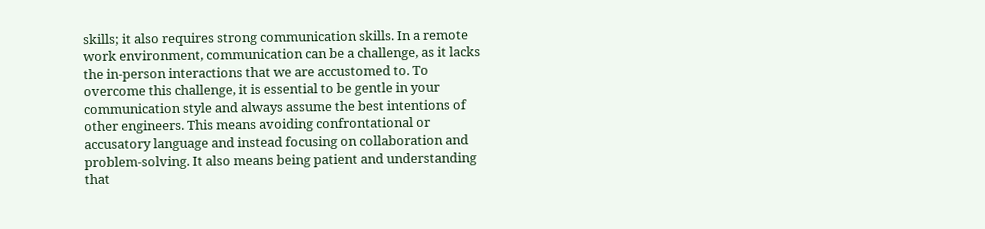skills; it also requires strong communication skills. In a remote work environment, communication can be a challenge, as it lacks the in-person interactions that we are accustomed to. To overcome this challenge, it is essential to be gentle in your communication style and always assume the best intentions of other engineers. This means avoiding confrontational or accusatory language and instead focusing on collaboration and problem-solving. It also means being patient and understanding that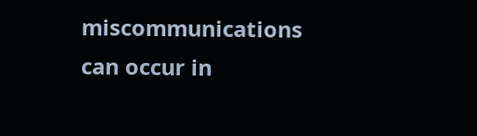miscommunications can occur in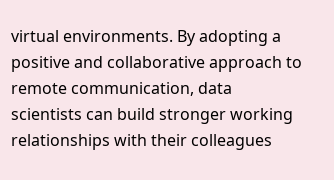virtual environments. By adopting a positive and collaborative approach to remote communication, data scientists can build stronger working relationships with their colleagues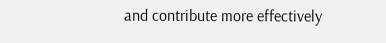and contribute more effectively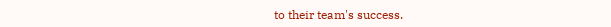to their team's success.